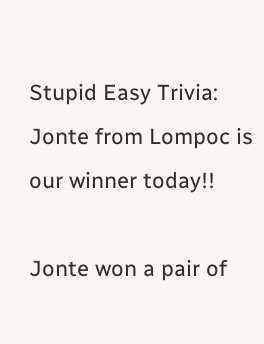Stupid Easy Trivia: Jonte from Lompoc is our winner today!!

Jonte won a pair of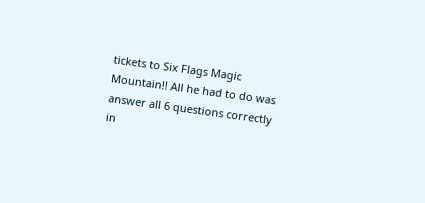tickets to Six Flags Magic Mountain!! All he had to do was answer all 6 questions correctly in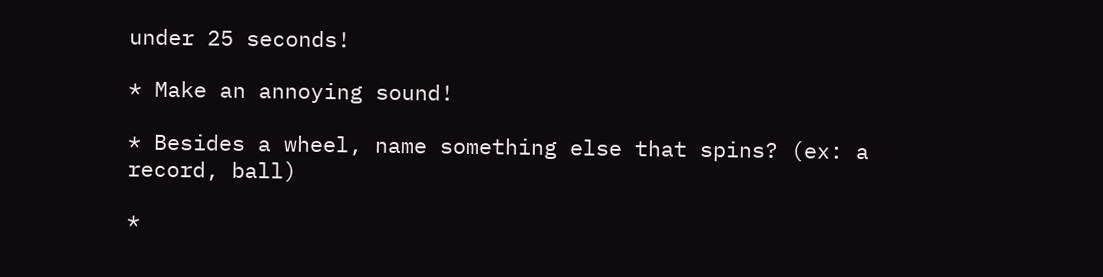under 25 seconds!

* Make an annoying sound!

* Besides a wheel, name something else that spins? (ex: a record, ball)

*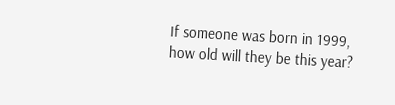If someone was born in 1999, how old will they be this year?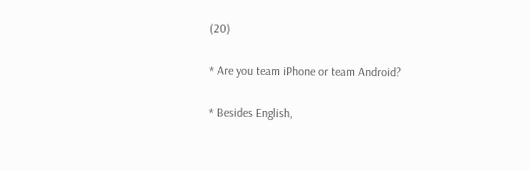(20)

* Are you team iPhone or team Android?

* Besides English,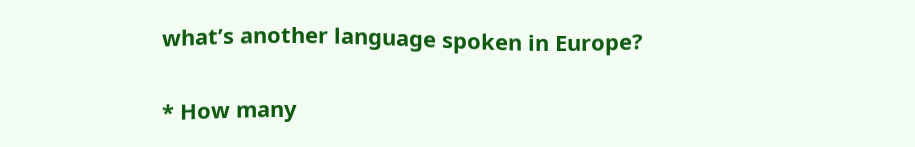what’s another language spoken in Europe?

* How many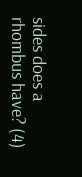sides does a rhombus have? (4)